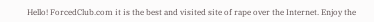Hello! ForcedClub.com it is the best and visited site of rape over the Internet. Enjoy the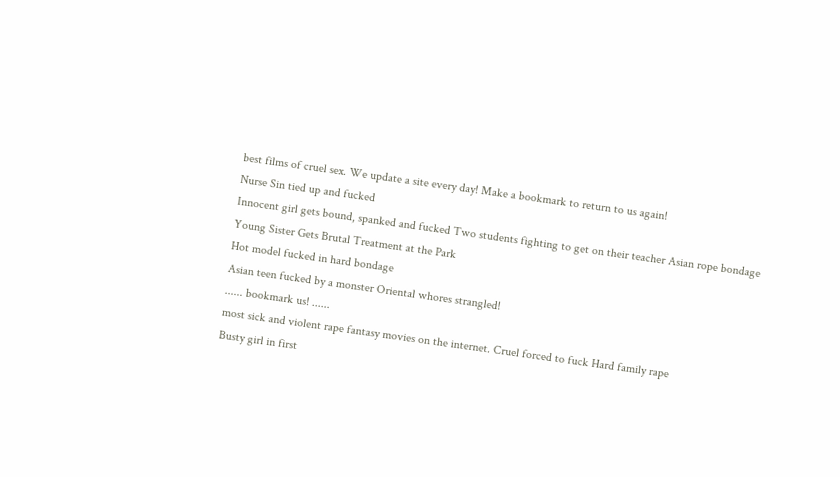best films of cruel sex. We update a site every day! Make a bookmark to return to us again!
Nurse Sin tied up and fucked
Innocent girl gets bound, spanked and fucked Two students fighting to get on their teacher Asian rope bondage
Young Sister Gets Brutal Treatment at the Park
Hot model fucked in hard bondage
Asian teen fucked by a monster Oriental whores strangled!
...... bookmark us! ......
most sick and violent rape fantasy movies on the internet. Cruel forced to fuck Hard family rape
Busty girl in first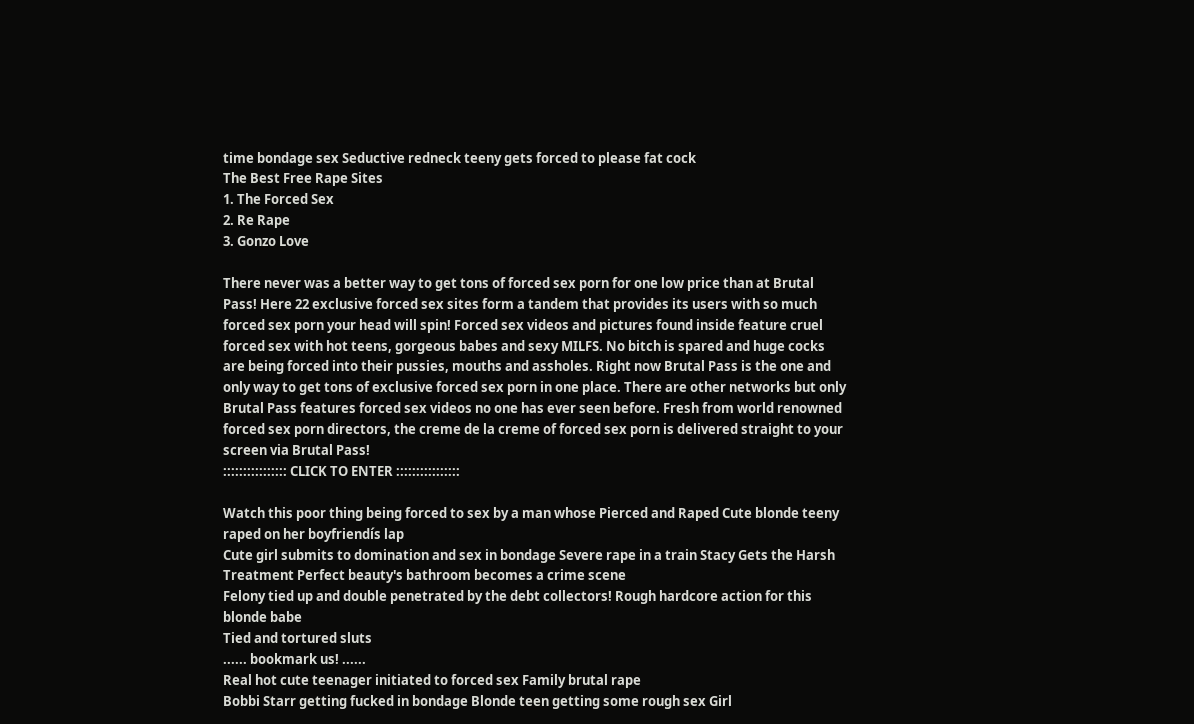time bondage sex Seductive redneck teeny gets forced to please fat cock
The Best Free Rape Sites
1. The Forced Sex
2. Re Rape
3. Gonzo Love

There never was a better way to get tons of forced sex porn for one low price than at Brutal Pass! Here 22 exclusive forced sex sites form a tandem that provides its users with so much forced sex porn your head will spin! Forced sex videos and pictures found inside feature cruel forced sex with hot teens, gorgeous babes and sexy MILFS. No bitch is spared and huge cocks are being forced into their pussies, mouths and assholes. Right now Brutal Pass is the one and only way to get tons of exclusive forced sex porn in one place. There are other networks but only Brutal Pass features forced sex videos no one has ever seen before. Fresh from world renowned forced sex porn directors, the creme de la creme of forced sex porn is delivered straight to your screen via Brutal Pass!
:::::::::::::::: CLICK TO ENTER ::::::::::::::::

Watch this poor thing being forced to sex by a man whose Pierced and Raped Cute blonde teeny raped on her boyfriendís lap
Cute girl submits to domination and sex in bondage Severe rape in a train Stacy Gets the Harsh Treatment Perfect beauty's bathroom becomes a crime scene
Felony tied up and double penetrated by the debt collectors! Rough hardcore action for this blonde babe
Tied and tortured sluts
...... bookmark us! ......
Real hot cute teenager initiated to forced sex Family brutal rape
Bobbi Starr getting fucked in bondage Blonde teen getting some rough sex Girl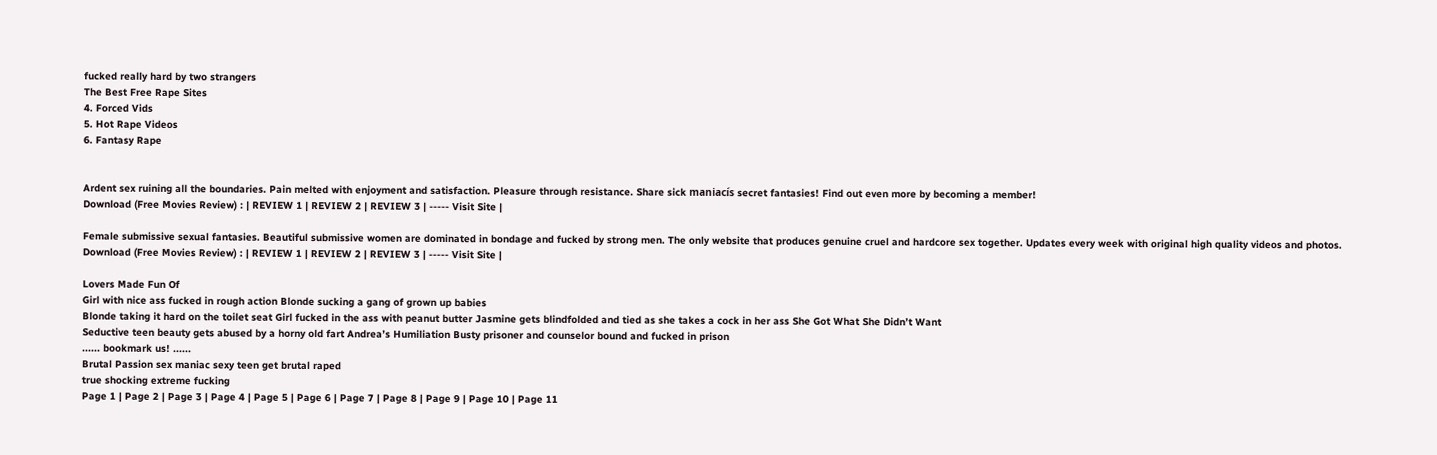fucked really hard by two strangers
The Best Free Rape Sites
4. Forced Vids
5. Hot Rape Videos
6. Fantasy Rape


Ardent sex ruining all the boundaries. Pain melted with enjoyment and satisfaction. Pleasure through resistance. Share sick maniacís secret fantasies! Find out even more by becoming a member!
Download (Free Movies Review) : | REVIEW 1 | REVIEW 2 | REVIEW 3 | ----- Visit Site |

Female submissive sexual fantasies. Beautiful submissive women are dominated in bondage and fucked by strong men. The only website that produces genuine cruel and hardcore sex together. Updates every week with original high quality videos and photos.
Download (Free Movies Review) : | REVIEW 1 | REVIEW 2 | REVIEW 3 | ----- Visit Site |

Lovers Made Fun Of
Girl with nice ass fucked in rough action Blonde sucking a gang of grown up babies
Blonde taking it hard on the toilet seat Girl fucked in the ass with peanut butter Jasmine gets blindfolded and tied as she takes a cock in her ass She Got What She Didn’t Want
Seductive teen beauty gets abused by a horny old fart Andrea’s Humiliation Busty prisoner and counselor bound and fucked in prison
...... bookmark us! ......
Brutal Passion sex maniac sexy teen get brutal raped
true shocking extreme fucking
Page 1 | Page 2 | Page 3 | Page 4 | Page 5 | Page 6 | Page 7 | Page 8 | Page 9 | Page 10 | Page 11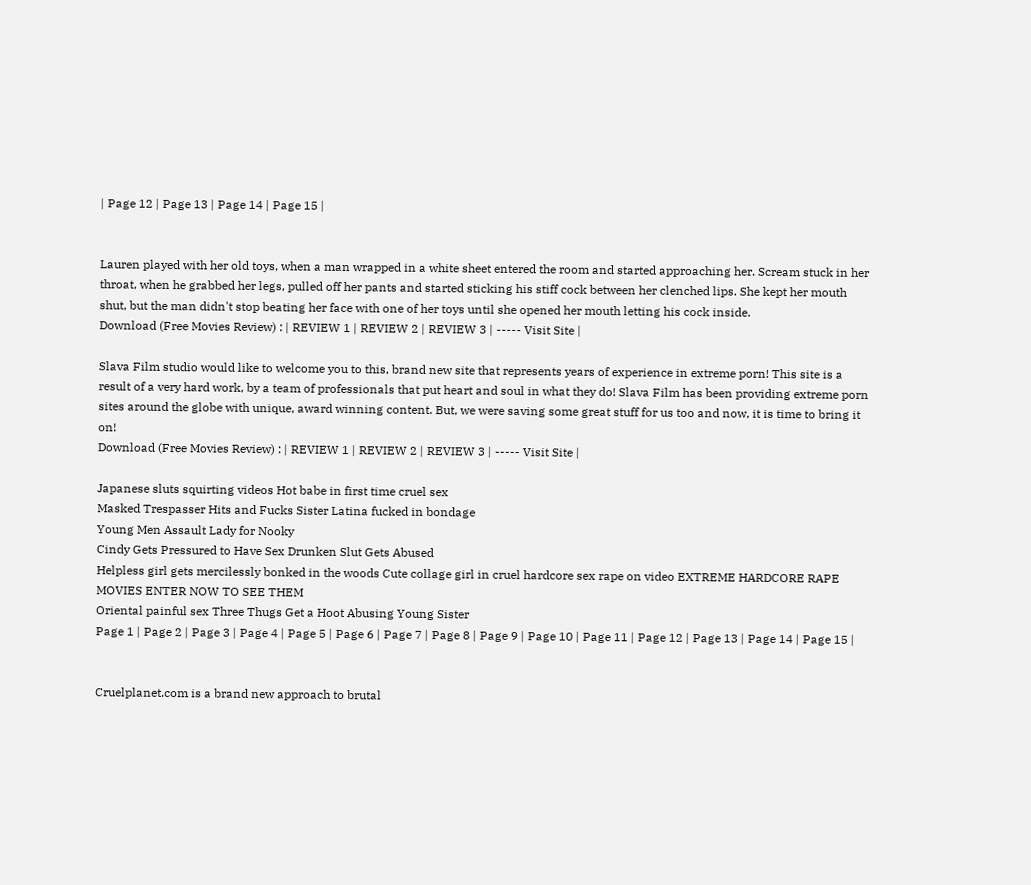| Page 12 | Page 13 | Page 14 | Page 15 |


Lauren played with her old toys, when a man wrapped in a white sheet entered the room and started approaching her. Scream stuck in her throat, when he grabbed her legs, pulled off her pants and started sticking his stiff cock between her clenched lips. She kept her mouth shut, but the man didn't stop beating her face with one of her toys until she opened her mouth letting his cock inside.
Download (Free Movies Review) : | REVIEW 1 | REVIEW 2 | REVIEW 3 | ----- Visit Site |

Slava Film studio would like to welcome you to this, brand new site that represents years of experience in extreme porn! This site is a result of a very hard work, by a team of professionals that put heart and soul in what they do! Slava Film has been providing extreme porn sites around the globe with unique, award winning content. But, we were saving some great stuff for us too and now, it is time to bring it on!
Download (Free Movies Review) : | REVIEW 1 | REVIEW 2 | REVIEW 3 | ----- Visit Site |

Japanese sluts squirting videos Hot babe in first time cruel sex
Masked Trespasser Hits and Fucks Sister Latina fucked in bondage
Young Men Assault Lady for Nooky
Cindy Gets Pressured to Have Sex Drunken Slut Gets Abused
Helpless girl gets mercilessly bonked in the woods Cute collage girl in cruel hardcore sex rape on video EXTREME HARDCORE RAPE MOVIES ENTER NOW TO SEE THEM
Oriental painful sex Three Thugs Get a Hoot Abusing Young Sister
Page 1 | Page 2 | Page 3 | Page 4 | Page 5 | Page 6 | Page 7 | Page 8 | Page 9 | Page 10 | Page 11 | Page 12 | Page 13 | Page 14 | Page 15 |


Cruelplanet.com is a brand new approach to brutal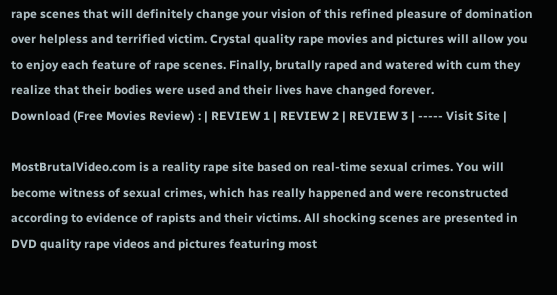rape scenes that will definitely change your vision of this refined pleasure of domination over helpless and terrified victim. Crystal quality rape movies and pictures will allow you to enjoy each feature of rape scenes. Finally, brutally raped and watered with cum they realize that their bodies were used and their lives have changed forever.
Download (Free Movies Review) : | REVIEW 1 | REVIEW 2 | REVIEW 3 | ----- Visit Site |

MostBrutalVideo.com is a reality rape site based on real-time sexual crimes. You will become witness of sexual crimes, which has really happened and were reconstructed according to evidence of rapists and their victims. All shocking scenes are presented in DVD quality rape videos and pictures featuring most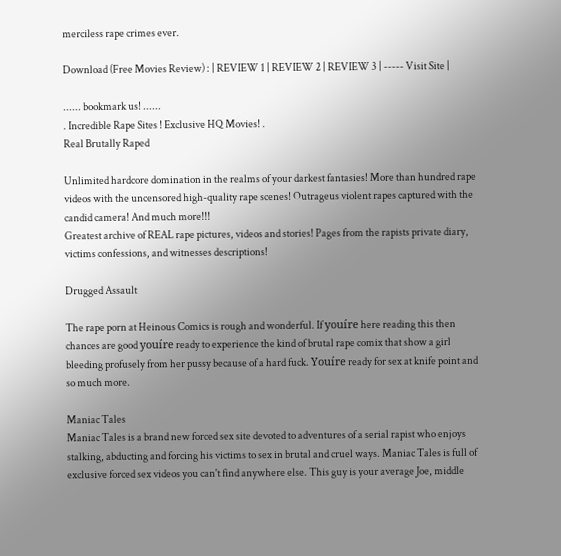merciless rape crimes ever.

Download (Free Movies Review) : | REVIEW 1 | REVIEW 2 | REVIEW 3 | ----- Visit Site |

...... bookmark us! ......
. Incredible Rape Sites ! Exclusive HQ Movies! .
Real Brutally Raped

Unlimited hardcore domination in the realms of your darkest fantasies! More than hundred rape videos with the uncensored high-quality rape scenes! Outrageus violent rapes captured with the candid camera! And much more!!!
Greatest archive of REAL rape pictures, videos and stories! Pages from the rapists private diary, victims confessions, and witnesses descriptions!

Drugged Assault

The rape porn at Heinous Comics is rough and wonderful. If youíre here reading this then chances are good youíre ready to experience the kind of brutal rape comix that show a girl bleeding profusely from her pussy because of a hard fuck. Youíre ready for sex at knife point and so much more.

Maniac Tales
Maniac Tales is a brand new forced sex site devoted to adventures of a serial rapist who enjoys stalking, abducting and forcing his victims to sex in brutal and cruel ways. Maniac Tales is full of exclusive forced sex videos you can't find anywhere else. This guy is your average Joe, middle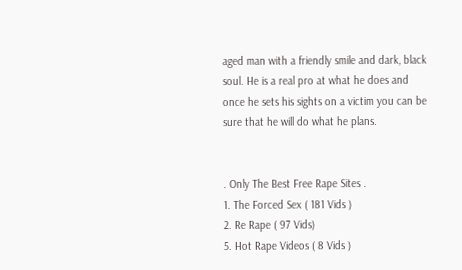aged man with a friendly smile and dark, black soul. He is a real pro at what he does and once he sets his sights on a victim you can be sure that he will do what he plans.


. Only The Best Free Rape Sites .
1. The Forced Sex ( 181 Vids )
2. Re Rape ( 97 Vids)
5. Hot Rape Videos ( 8 Vids )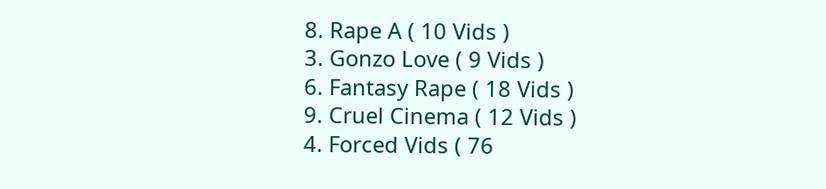8. Rape A ( 10 Vids )
3. Gonzo Love ( 9 Vids )
6. Fantasy Rape ( 18 Vids )
9. Cruel Cinema ( 12 Vids )
4. Forced Vids ( 76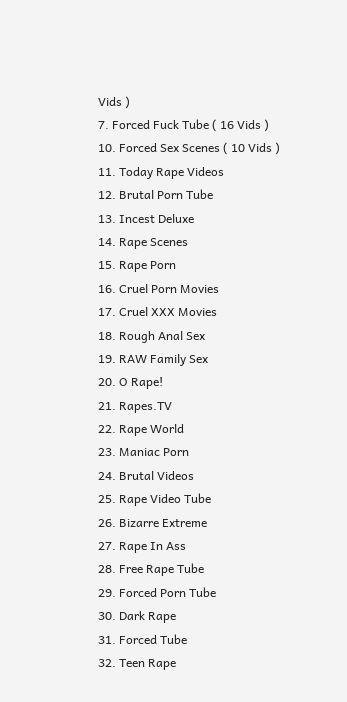Vids )
7. Forced Fuck Tube ( 16 Vids )
10. Forced Sex Scenes ( 10 Vids )
11. Today Rape Videos
12. Brutal Porn Tube
13. Incest Deluxe
14. Rape Scenes
15. Rape Porn
16. Cruel Porn Movies
17. Cruel XXX Movies
18. Rough Anal Sex
19. RAW Family Sex
20. O Rape!
21. Rapes.TV
22. Rape World
23. Maniac Porn
24. Brutal Videos
25. Rape Video Tube
26. Bizarre Extreme
27. Rape In Ass
28. Free Rape Tube
29. Forced Porn Tube
30. Dark Rape
31. Forced Tube
32. Teen Rape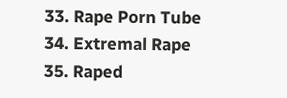33. Rape Porn Tube
34. Extremal Rape
35. Raped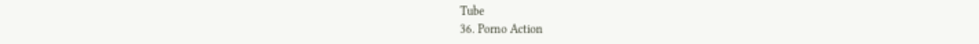Tube
36. Porno Action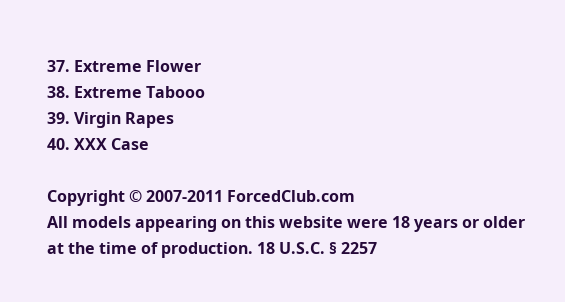37. Extreme Flower
38. Extreme Tabooo
39. Virgin Rapes
40. XXX Case

Copyright © 2007-2011 ForcedClub.com
All models appearing on this website were 18 years or older at the time of production. 18 U.S.C. § 2257